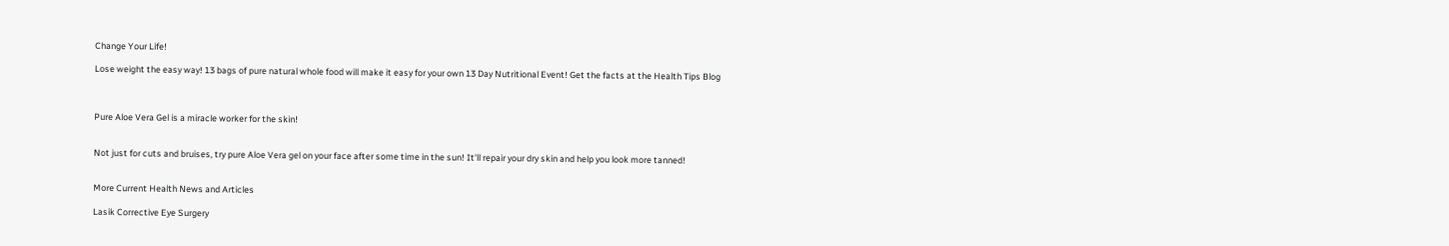Change Your Life!

Lose weight the easy way! 13 bags of pure natural whole food will make it easy for your own 13 Day Nutritional Event! Get the facts at the Health Tips Blog



Pure Aloe Vera Gel is a miracle worker for the skin!


Not just for cuts and bruises, try pure Aloe Vera gel on your face after some time in the sun! It'll repair your dry skin and help you look more tanned!


More Current Health News and Articles

Lasik Corrective Eye Surgery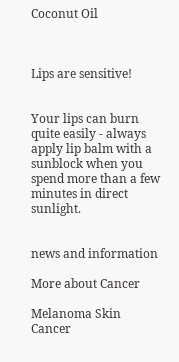Coconut Oil



Lips are sensitive!


Your lips can burn quite easily - always apply lip balm with a sunblock when you spend more than a few minutes in direct sunlight.


news and information

More about Cancer

Melanoma Skin Cancer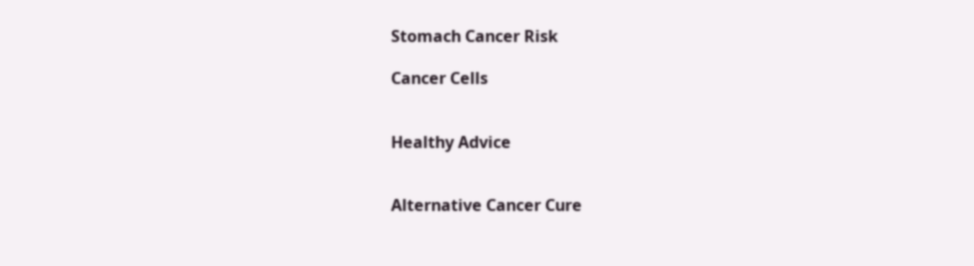Stomach Cancer Risk

Cancer Cells


Healthy Advice


Alternative Cancer Cure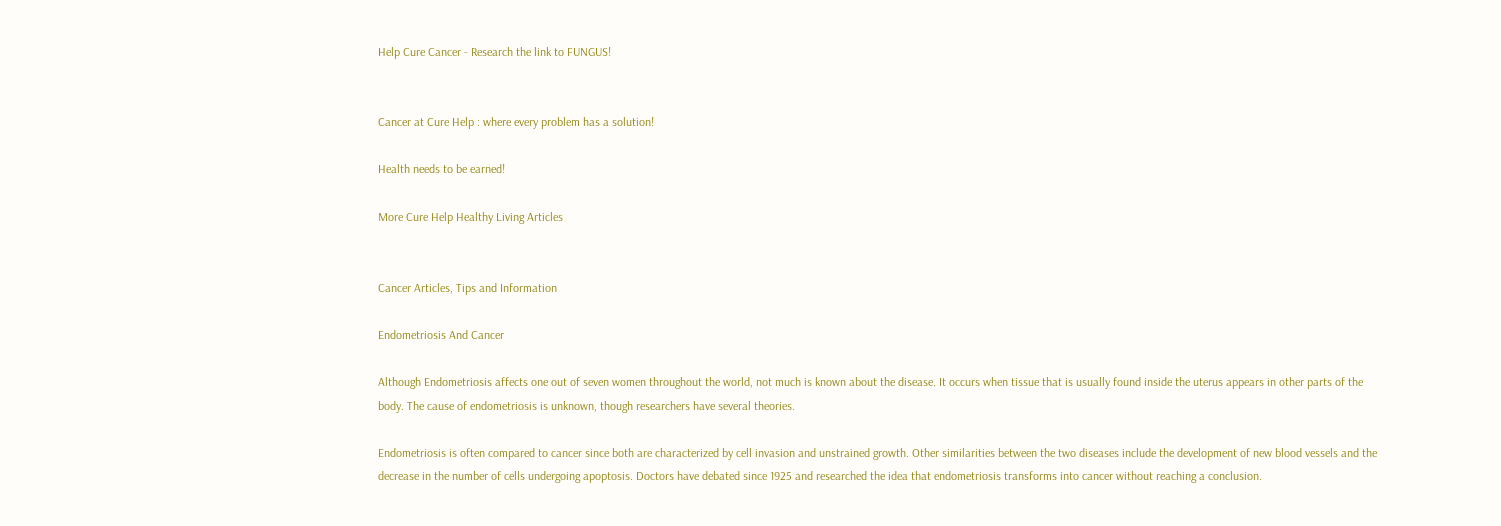Help Cure Cancer - Research the link to FUNGUS!


Cancer at Cure Help : where every problem has a solution!

Health needs to be earned!

More Cure Help Healthy Living Articles


Cancer Articles, Tips and Information

Endometriosis And Cancer

Although Endometriosis affects one out of seven women throughout the world, not much is known about the disease. It occurs when tissue that is usually found inside the uterus appears in other parts of the body. The cause of endometriosis is unknown, though researchers have several theories.

Endometriosis is often compared to cancer since both are characterized by cell invasion and unstrained growth. Other similarities between the two diseases include the development of new blood vessels and the decrease in the number of cells undergoing apoptosis. Doctors have debated since 1925 and researched the idea that endometriosis transforms into cancer without reaching a conclusion.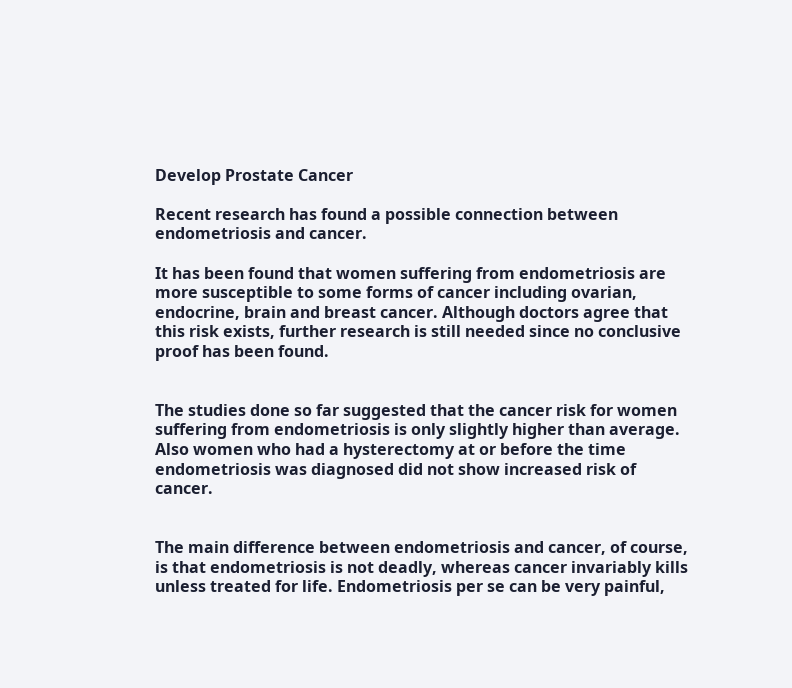Develop Prostate Cancer

Recent research has found a possible connection between endometriosis and cancer.

It has been found that women suffering from endometriosis are more susceptible to some forms of cancer including ovarian, endocrine, brain and breast cancer. Although doctors agree that this risk exists, further research is still needed since no conclusive proof has been found.


The studies done so far suggested that the cancer risk for women suffering from endometriosis is only slightly higher than average. Also women who had a hysterectomy at or before the time endometriosis was diagnosed did not show increased risk of cancer.


The main difference between endometriosis and cancer, of course, is that endometriosis is not deadly, whereas cancer invariably kills unless treated for life. Endometriosis per se can be very painful,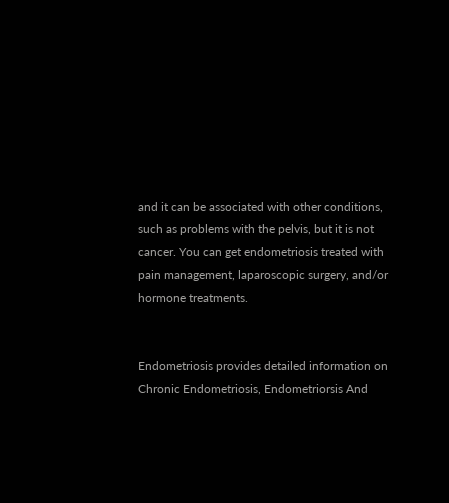and it can be associated with other conditions, such as problems with the pelvis, but it is not cancer. You can get endometriosis treated with pain management, laparoscopic surgery, and/or hormone treatments.


Endometriosis provides detailed information on Chronic Endometriosis, Endometriorsis And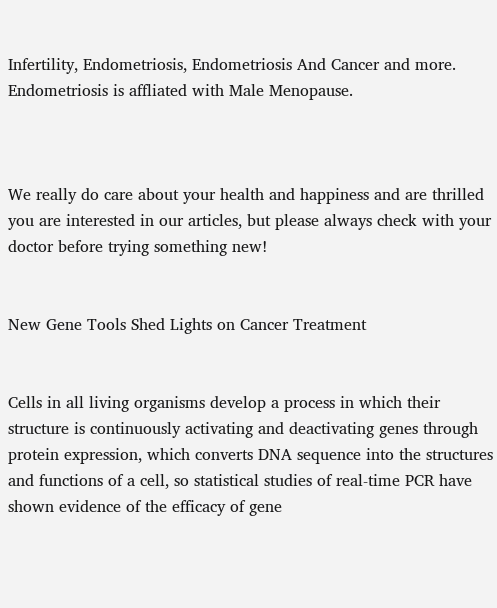Infertility, Endometriosis, Endometriosis And Cancer and more. Endometriosis is affliated with Male Menopause.



We really do care about your health and happiness and are thrilled you are interested in our articles, but please always check with your doctor before trying something new!


New Gene Tools Shed Lights on Cancer Treatment


Cells in all living organisms develop a process in which their structure is continuously activating and deactivating genes through protein expression, which converts DNA sequence into the structures and functions of a cell, so statistical studies of real-time PCR have shown evidence of the efficacy of gene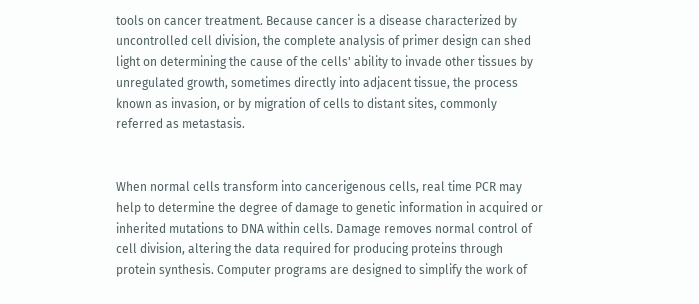tools on cancer treatment. Because cancer is a disease characterized by uncontrolled cell division, the complete analysis of primer design can shed light on determining the cause of the cells' ability to invade other tissues by unregulated growth, sometimes directly into adjacent tissue, the process known as invasion, or by migration of cells to distant sites, commonly referred as metastasis.


When normal cells transform into cancerigenous cells, real time PCR may help to determine the degree of damage to genetic information in acquired or inherited mutations to DNA within cells. Damage removes normal control of cell division, altering the data required for producing proteins through protein synthesis. Computer programs are designed to simplify the work of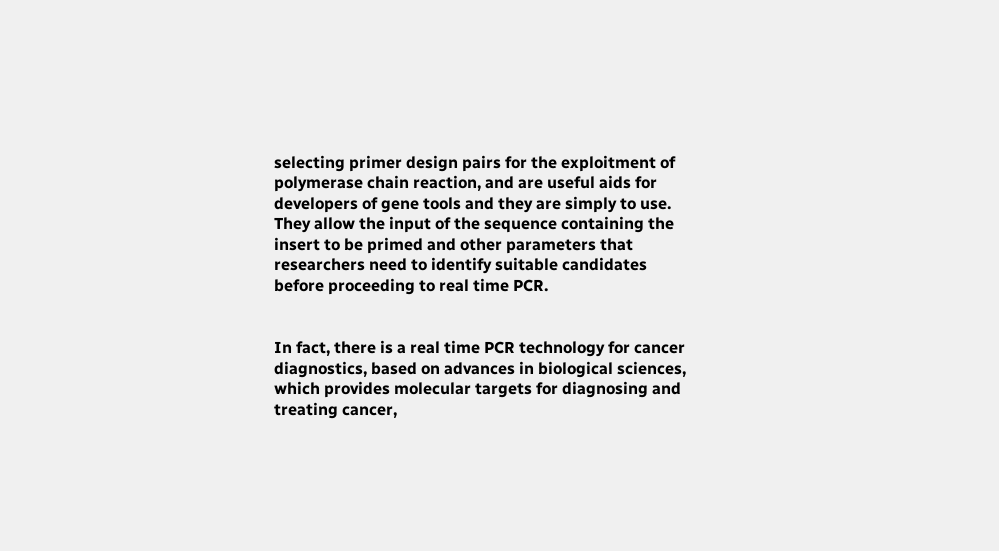selecting primer design pairs for the exploitment of polymerase chain reaction, and are useful aids for developers of gene tools and they are simply to use. They allow the input of the sequence containing the insert to be primed and other parameters that researchers need to identify suitable candidates before proceeding to real time PCR.


In fact, there is a real time PCR technology for cancer diagnostics, based on advances in biological sciences, which provides molecular targets for diagnosing and treating cancer,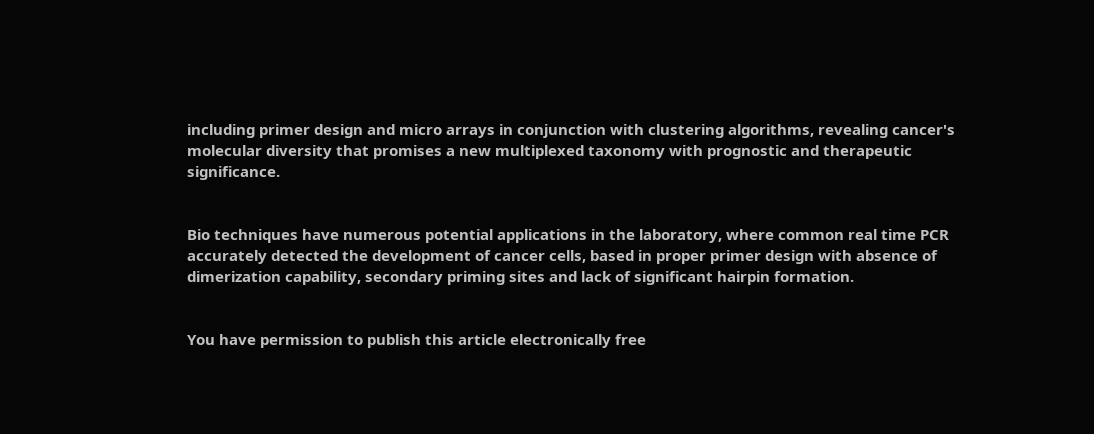including primer design and micro arrays in conjunction with clustering algorithms, revealing cancer's molecular diversity that promises a new multiplexed taxonomy with prognostic and therapeutic significance.


Bio techniques have numerous potential applications in the laboratory, where common real time PCR accurately detected the development of cancer cells, based in proper primer design with absence of dimerization capability, secondary priming sites and lack of significant hairpin formation.


You have permission to publish this article electronically free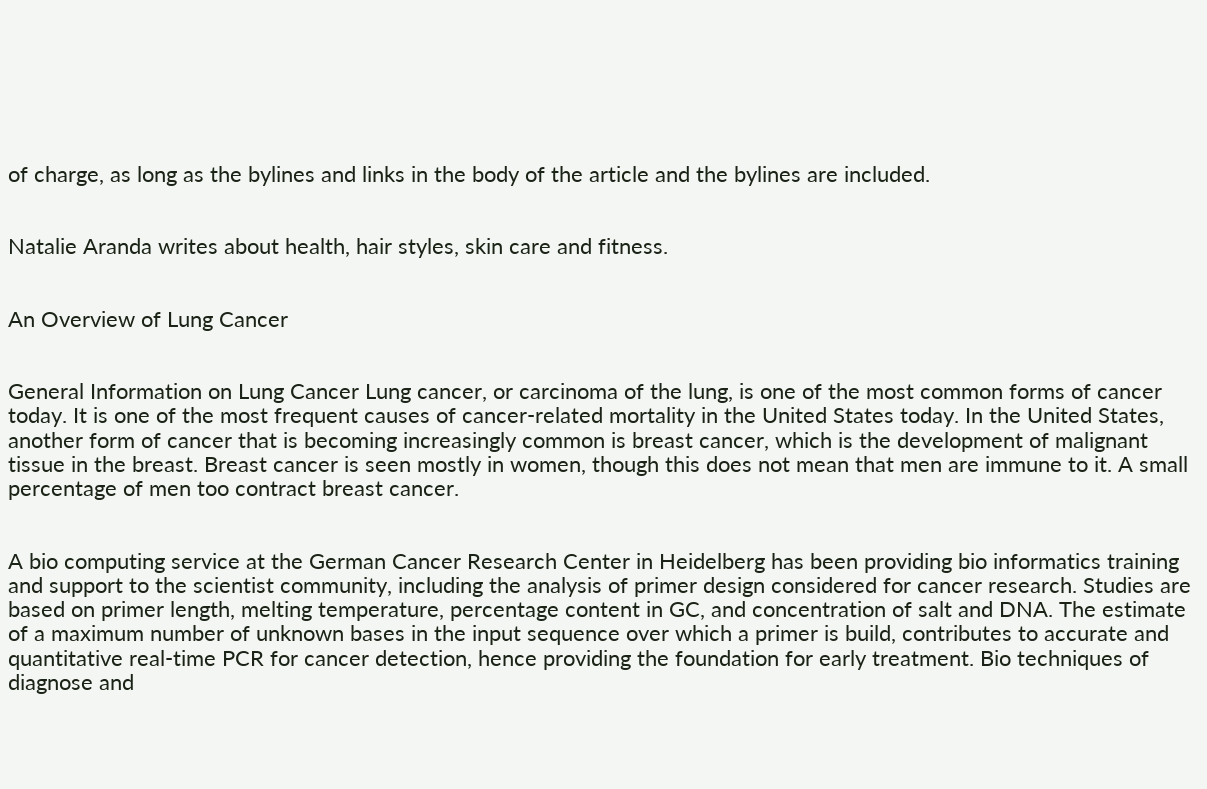of charge, as long as the bylines and links in the body of the article and the bylines are included.


Natalie Aranda writes about health, hair styles, skin care and fitness.


An Overview of Lung Cancer


General Information on Lung Cancer Lung cancer, or carcinoma of the lung, is one of the most common forms of cancer today. It is one of the most frequent causes of cancer-related mortality in the United States today. In the United States, another form of cancer that is becoming increasingly common is breast cancer, which is the development of malignant tissue in the breast. Breast cancer is seen mostly in women, though this does not mean that men are immune to it. A small percentage of men too contract breast cancer.


A bio computing service at the German Cancer Research Center in Heidelberg has been providing bio informatics training and support to the scientist community, including the analysis of primer design considered for cancer research. Studies are based on primer length, melting temperature, percentage content in GC, and concentration of salt and DNA. The estimate of a maximum number of unknown bases in the input sequence over which a primer is build, contributes to accurate and quantitative real-time PCR for cancer detection, hence providing the foundation for early treatment. Bio techniques of diagnose and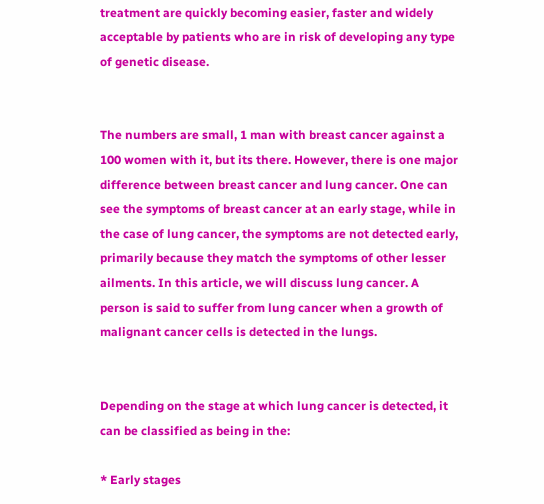treatment are quickly becoming easier, faster and widely acceptable by patients who are in risk of developing any type of genetic disease.


The numbers are small, 1 man with breast cancer against a 100 women with it, but its there. However, there is one major difference between breast cancer and lung cancer. One can see the symptoms of breast cancer at an early stage, while in the case of lung cancer, the symptoms are not detected early, primarily because they match the symptoms of other lesser ailments. In this article, we will discuss lung cancer. A person is said to suffer from lung cancer when a growth of malignant cancer cells is detected in the lungs.


Depending on the stage at which lung cancer is detected, it can be classified as being in the:

* Early stages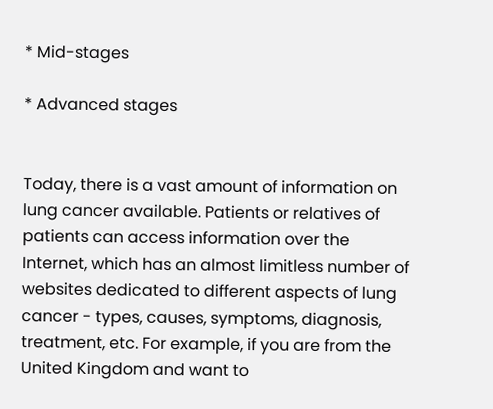* Mid-stages

* Advanced stages


Today, there is a vast amount of information on lung cancer available. Patients or relatives of patients can access information over the Internet, which has an almost limitless number of websites dedicated to different aspects of lung cancer - types, causes, symptoms, diagnosis, treatment, etc. For example, if you are from the United Kingdom and want to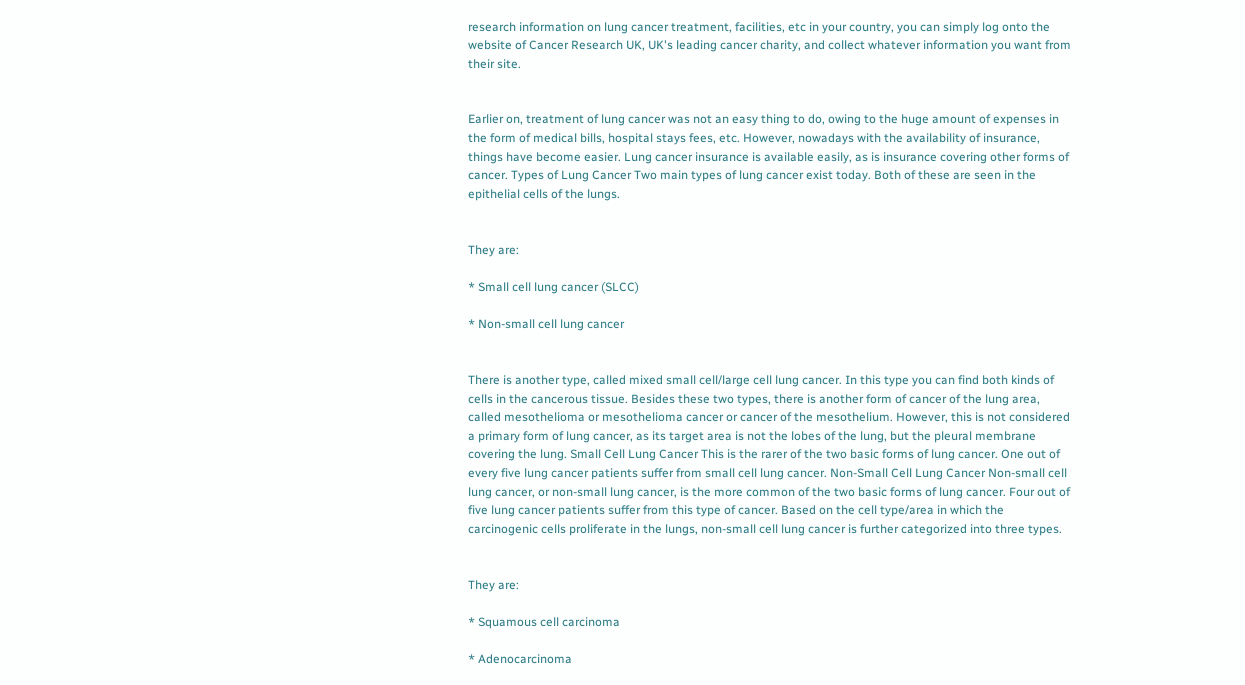research information on lung cancer treatment, facilities, etc in your country, you can simply log onto the website of Cancer Research UK, UK's leading cancer charity, and collect whatever information you want from their site.


Earlier on, treatment of lung cancer was not an easy thing to do, owing to the huge amount of expenses in the form of medical bills, hospital stays fees, etc. However, nowadays with the availability of insurance, things have become easier. Lung cancer insurance is available easily, as is insurance covering other forms of cancer. Types of Lung Cancer Two main types of lung cancer exist today. Both of these are seen in the epithelial cells of the lungs.


They are:

* Small cell lung cancer (SLCC)

* Non-small cell lung cancer


There is another type, called mixed small cell/large cell lung cancer. In this type you can find both kinds of cells in the cancerous tissue. Besides these two types, there is another form of cancer of the lung area, called mesothelioma or mesothelioma cancer or cancer of the mesothelium. However, this is not considered a primary form of lung cancer, as its target area is not the lobes of the lung, but the pleural membrane covering the lung. Small Cell Lung Cancer This is the rarer of the two basic forms of lung cancer. One out of every five lung cancer patients suffer from small cell lung cancer. Non-Small Cell Lung Cancer Non-small cell lung cancer, or non-small lung cancer, is the more common of the two basic forms of lung cancer. Four out of five lung cancer patients suffer from this type of cancer. Based on the cell type/area in which the carcinogenic cells proliferate in the lungs, non-small cell lung cancer is further categorized into three types.


They are:

* Squamous cell carcinoma

* Adenocarcinoma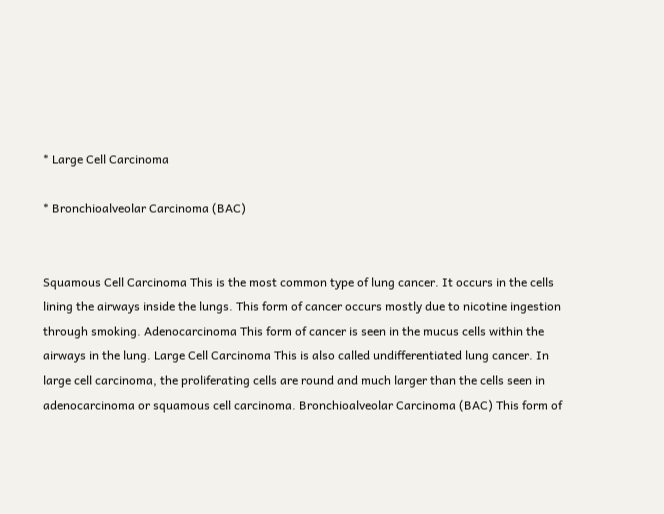* Large Cell Carcinoma

* Bronchioalveolar Carcinoma (BAC)


Squamous Cell Carcinoma This is the most common type of lung cancer. It occurs in the cells lining the airways inside the lungs. This form of cancer occurs mostly due to nicotine ingestion through smoking. Adenocarcinoma This form of cancer is seen in the mucus cells within the airways in the lung. Large Cell Carcinoma This is also called undifferentiated lung cancer. In large cell carcinoma, the proliferating cells are round and much larger than the cells seen in adenocarcinoma or squamous cell carcinoma. Bronchioalveolar Carcinoma (BAC) This form of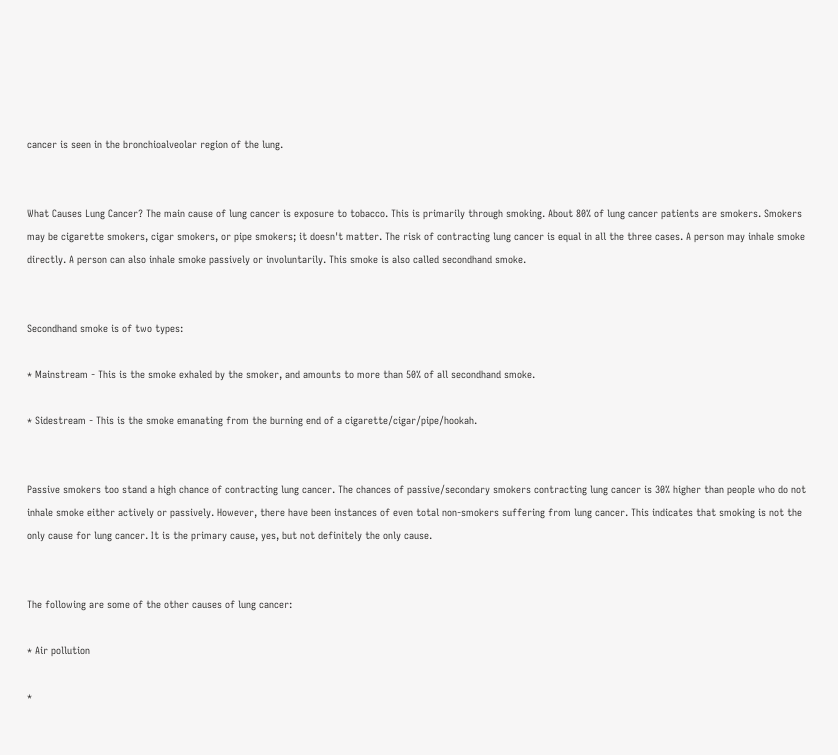cancer is seen in the bronchioalveolar region of the lung.


What Causes Lung Cancer? The main cause of lung cancer is exposure to tobacco. This is primarily through smoking. About 80% of lung cancer patients are smokers. Smokers may be cigarette smokers, cigar smokers, or pipe smokers; it doesn't matter. The risk of contracting lung cancer is equal in all the three cases. A person may inhale smoke directly. A person can also inhale smoke passively or involuntarily. This smoke is also called secondhand smoke.


Secondhand smoke is of two types:

* Mainstream - This is the smoke exhaled by the smoker, and amounts to more than 50% of all secondhand smoke.

* Sidestream - This is the smoke emanating from the burning end of a cigarette/cigar/pipe/hookah.


Passive smokers too stand a high chance of contracting lung cancer. The chances of passive/secondary smokers contracting lung cancer is 30% higher than people who do not inhale smoke either actively or passively. However, there have been instances of even total non-smokers suffering from lung cancer. This indicates that smoking is not the only cause for lung cancer. It is the primary cause, yes, but not definitely the only cause.


The following are some of the other causes of lung cancer:

* Air pollution

*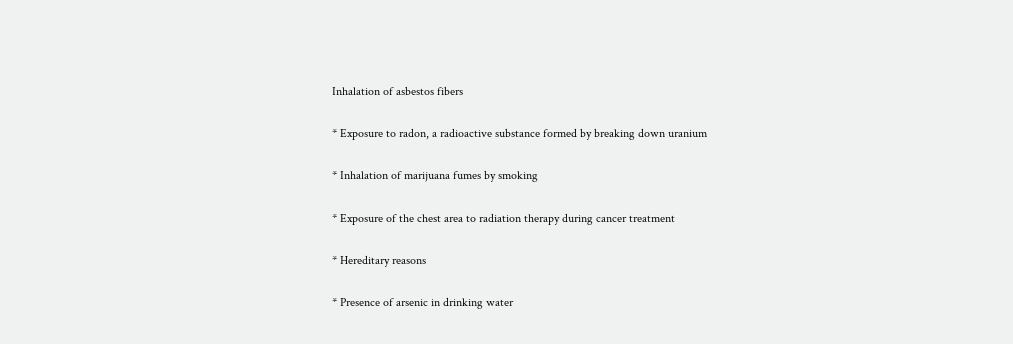Inhalation of asbestos fibers

* Exposure to radon, a radioactive substance formed by breaking down uranium

* Inhalation of marijuana fumes by smoking

* Exposure of the chest area to radiation therapy during cancer treatment

* Hereditary reasons

* Presence of arsenic in drinking water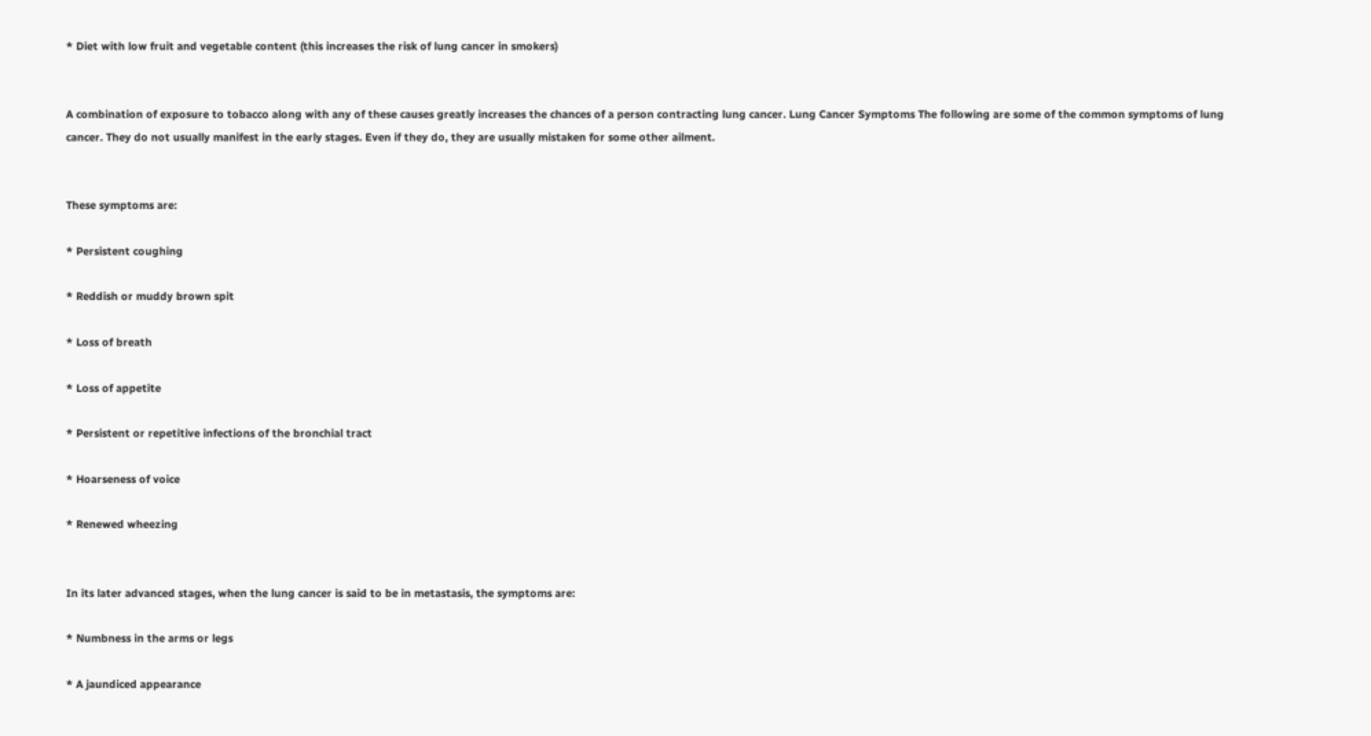* Diet with low fruit and vegetable content (this increases the risk of lung cancer in smokers)


A combination of exposure to tobacco along with any of these causes greatly increases the chances of a person contracting lung cancer. Lung Cancer Symptoms The following are some of the common symptoms of lung cancer. They do not usually manifest in the early stages. Even if they do, they are usually mistaken for some other ailment.


These symptoms are:

* Persistent coughing

* Reddish or muddy brown spit

* Loss of breath

* Loss of appetite

* Persistent or repetitive infections of the bronchial tract

* Hoarseness of voice

* Renewed wheezing


In its later advanced stages, when the lung cancer is said to be in metastasis, the symptoms are:

* Numbness in the arms or legs

* A jaundiced appearance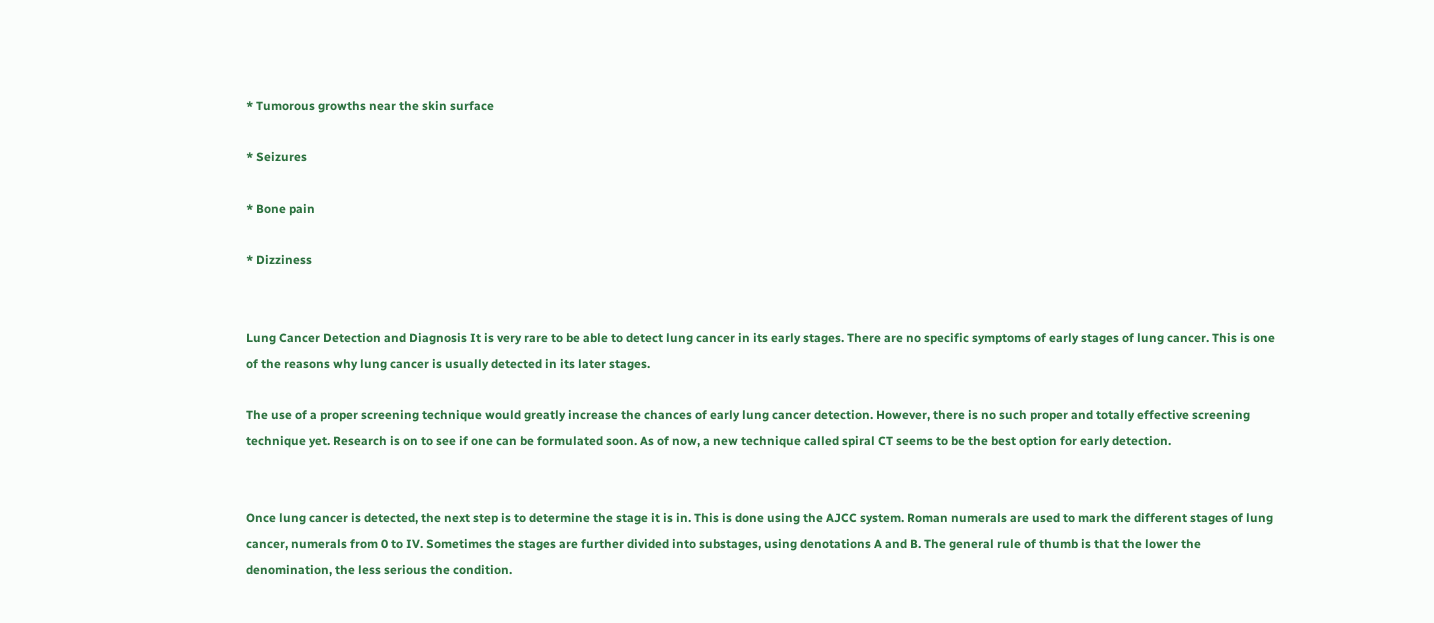* Tumorous growths near the skin surface

* Seizures

* Bone pain

* Dizziness


Lung Cancer Detection and Diagnosis It is very rare to be able to detect lung cancer in its early stages. There are no specific symptoms of early stages of lung cancer. This is one of the reasons why lung cancer is usually detected in its later stages.

The use of a proper screening technique would greatly increase the chances of early lung cancer detection. However, there is no such proper and totally effective screening technique yet. Research is on to see if one can be formulated soon. As of now, a new technique called spiral CT seems to be the best option for early detection.


Once lung cancer is detected, the next step is to determine the stage it is in. This is done using the AJCC system. Roman numerals are used to mark the different stages of lung cancer, numerals from 0 to IV. Sometimes the stages are further divided into substages, using denotations A and B. The general rule of thumb is that the lower the denomination, the less serious the condition.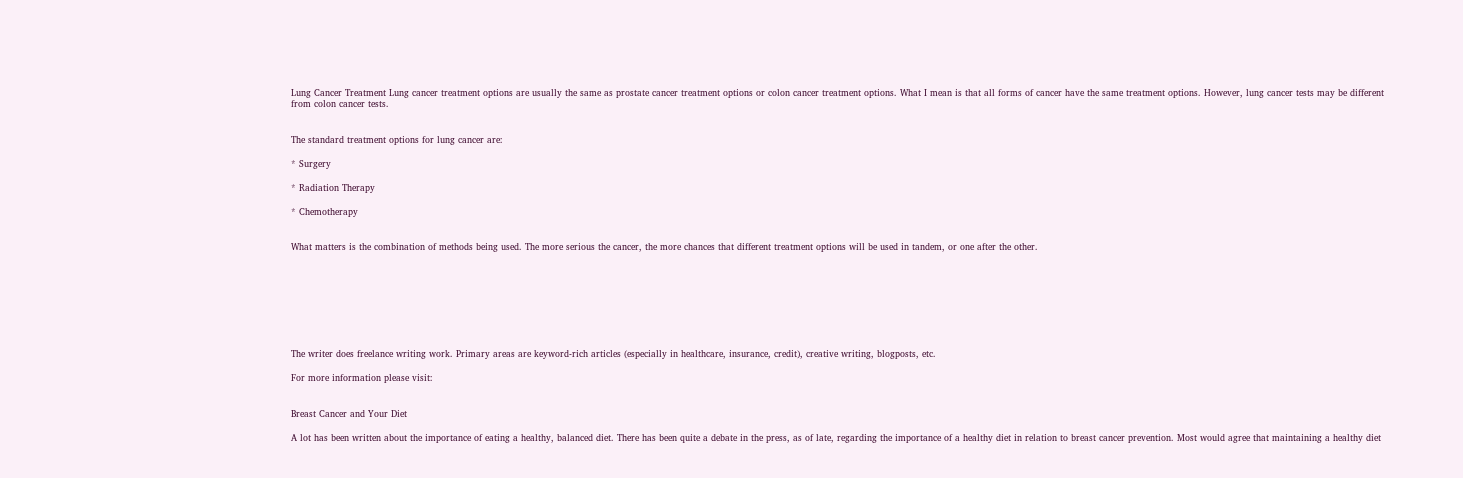Lung Cancer Treatment Lung cancer treatment options are usually the same as prostate cancer treatment options or colon cancer treatment options. What I mean is that all forms of cancer have the same treatment options. However, lung cancer tests may be different from colon cancer tests.


The standard treatment options for lung cancer are:

* Surgery

* Radiation Therapy

* Chemotherapy


What matters is the combination of methods being used. The more serious the cancer, the more chances that different treatment options will be used in tandem, or one after the other.








The writer does freelance writing work. Primary areas are keyword-rich articles (especially in healthcare, insurance, credit), creative writing, blogposts, etc.

For more information please visit:


Breast Cancer and Your Diet

A lot has been written about the importance of eating a healthy, balanced diet. There has been quite a debate in the press, as of late, regarding the importance of a healthy diet in relation to breast cancer prevention. Most would agree that maintaining a healthy diet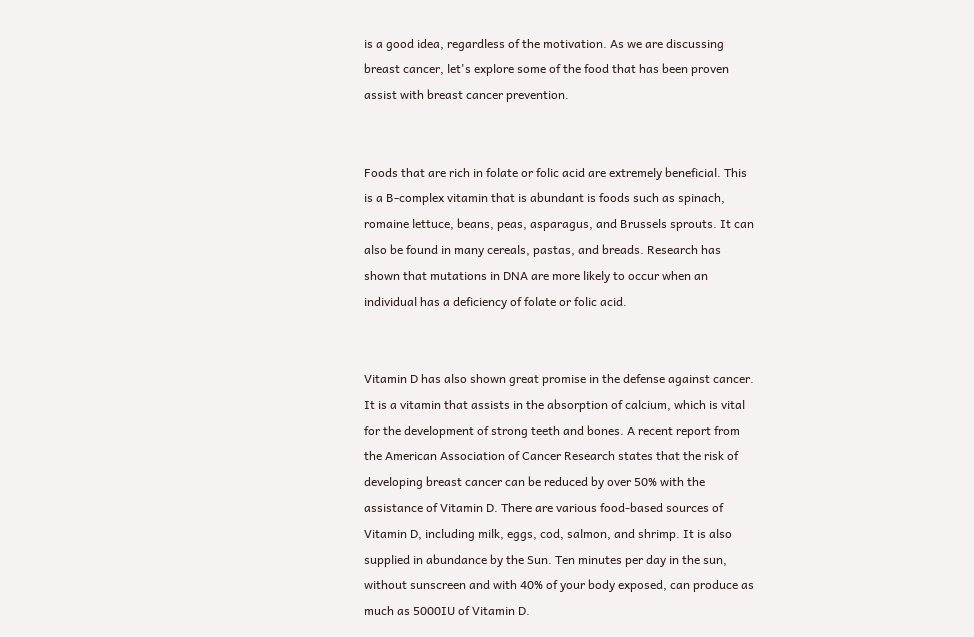is a good idea, regardless of the motivation. As we are discussing breast cancer, let's explore some of the food that has been proven assist with breast cancer prevention.


Foods that are rich in folate or folic acid are extremely beneficial. This is a B-complex vitamin that is abundant is foods such as spinach, romaine lettuce, beans, peas, asparagus, and Brussels sprouts. It can also be found in many cereals, pastas, and breads. Research has shown that mutations in DNA are more likely to occur when an individual has a deficiency of folate or folic acid.


Vitamin D has also shown great promise in the defense against cancer. It is a vitamin that assists in the absorption of calcium, which is vital for the development of strong teeth and bones. A recent report from the American Association of Cancer Research states that the risk of developing breast cancer can be reduced by over 50% with the assistance of Vitamin D. There are various food-based sources of Vitamin D, including milk, eggs, cod, salmon, and shrimp. It is also supplied in abundance by the Sun. Ten minutes per day in the sun, without sunscreen and with 40% of your body exposed, can produce as much as 5000IU of Vitamin D.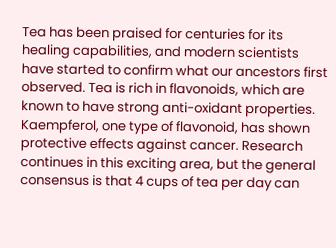Tea has been praised for centuries for its healing capabilities, and modern scientists have started to confirm what our ancestors first observed. Tea is rich in flavonoids, which are known to have strong anti-oxidant properties. Kaempferol, one type of flavonoid, has shown protective effects against cancer. Research continues in this exciting area, but the general consensus is that 4 cups of tea per day can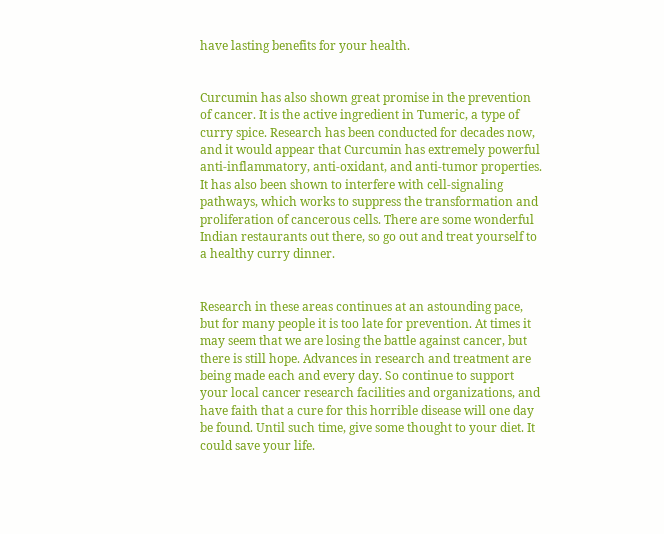have lasting benefits for your health.


Curcumin has also shown great promise in the prevention of cancer. It is the active ingredient in Tumeric, a type of curry spice. Research has been conducted for decades now, and it would appear that Curcumin has extremely powerful anti-inflammatory, anti-oxidant, and anti-tumor properties. It has also been shown to interfere with cell-signaling pathways, which works to suppress the transformation and proliferation of cancerous cells. There are some wonderful Indian restaurants out there, so go out and treat yourself to a healthy curry dinner.


Research in these areas continues at an astounding pace, but for many people it is too late for prevention. At times it may seem that we are losing the battle against cancer, but there is still hope. Advances in research and treatment are being made each and every day. So continue to support your local cancer research facilities and organizations, and have faith that a cure for this horrible disease will one day be found. Until such time, give some thought to your diet. It could save your life.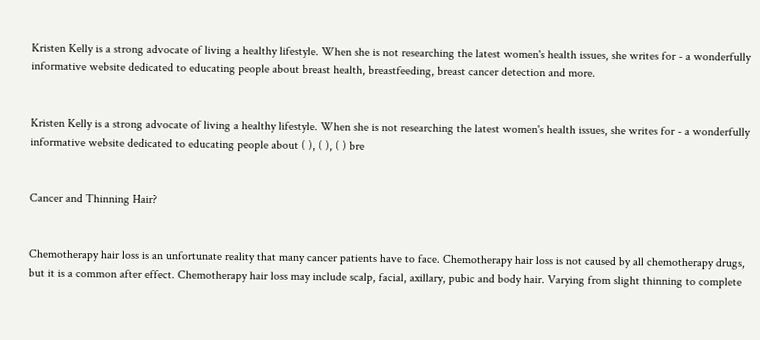Kristen Kelly is a strong advocate of living a healthy lifestyle. When she is not researching the latest women's health issues, she writes for - a wonderfully informative website dedicated to educating people about breast health, breastfeeding, breast cancer detection and more.


Kristen Kelly is a strong advocate of living a healthy lifestyle. When she is not researching the latest women's health issues, she writes for - a wonderfully informative website dedicated to educating people about ( ), ( ), ( ) bre


Cancer and Thinning Hair?


Chemotherapy hair loss is an unfortunate reality that many cancer patients have to face. Chemotherapy hair loss is not caused by all chemotherapy drugs, but it is a common after effect. Chemotherapy hair loss may include scalp, facial, axillary, pubic and body hair. Varying from slight thinning to complete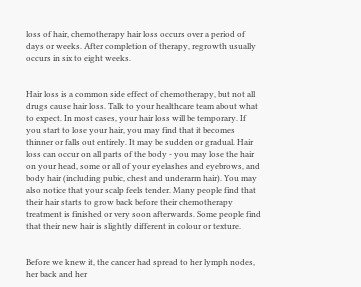loss of hair, chemotherapy hair loss occurs over a period of days or weeks. After completion of therapy, regrowth usually occurs in six to eight weeks.


Hair loss is a common side effect of chemotherapy, but not all drugs cause hair loss. Talk to your healthcare team about what to expect. In most cases, your hair loss will be temporary. If you start to lose your hair, you may find that it becomes thinner or falls out entirely. It may be sudden or gradual. Hair loss can occur on all parts of the body - you may lose the hair on your head, some or all of your eyelashes and eyebrows, and body hair (including pubic, chest and underarm hair). You may also notice that your scalp feels tender. Many people find that their hair starts to grow back before their chemotherapy treatment is finished or very soon afterwards. Some people find that their new hair is slightly different in colour or texture.


Before we knew it, the cancer had spread to her lymph nodes, her back and her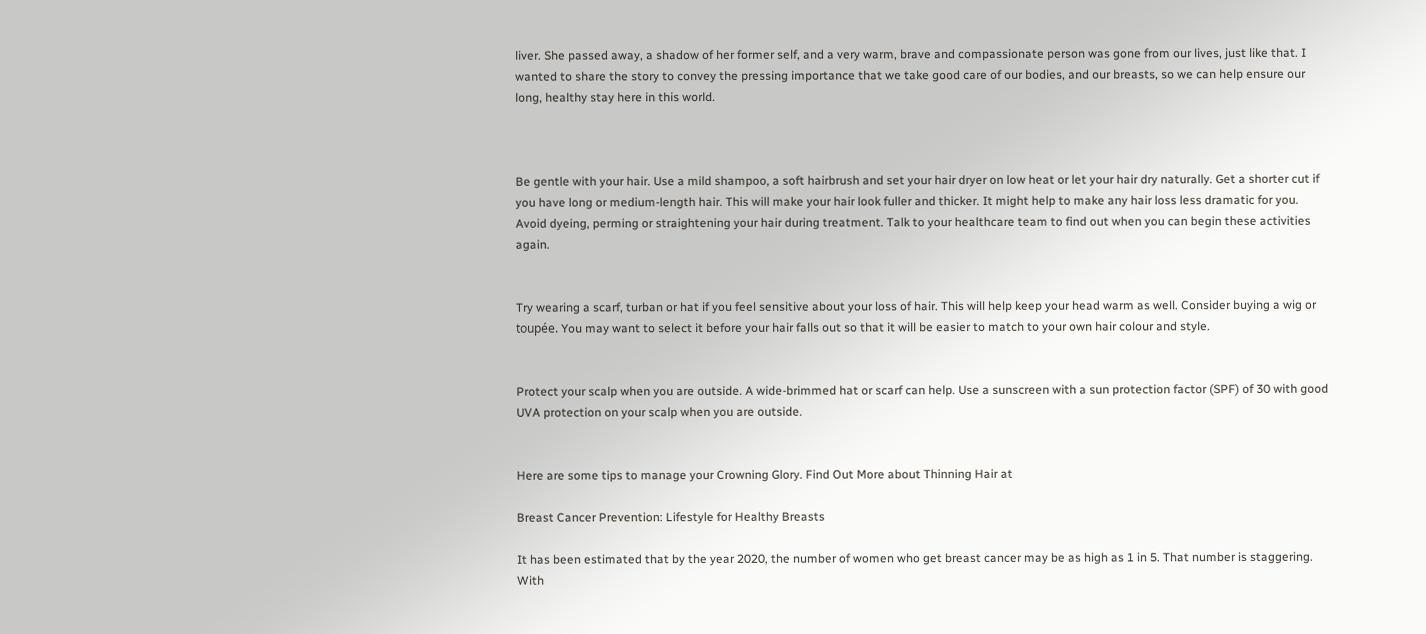liver. She passed away, a shadow of her former self, and a very warm, brave and compassionate person was gone from our lives, just like that. I wanted to share the story to convey the pressing importance that we take good care of our bodies, and our breasts, so we can help ensure our long, healthy stay here in this world.



Be gentle with your hair. Use a mild shampoo, a soft hairbrush and set your hair dryer on low heat or let your hair dry naturally. Get a shorter cut if you have long or medium-length hair. This will make your hair look fuller and thicker. It might help to make any hair loss less dramatic for you. Avoid dyeing, perming or straightening your hair during treatment. Talk to your healthcare team to find out when you can begin these activities again.


Try wearing a scarf, turban or hat if you feel sensitive about your loss of hair. This will help keep your head warm as well. Consider buying a wig or toupée. You may want to select it before your hair falls out so that it will be easier to match to your own hair colour and style.


Protect your scalp when you are outside. A wide-brimmed hat or scarf can help. Use a sunscreen with a sun protection factor (SPF) of 30 with good UVA protection on your scalp when you are outside.


Here are some tips to manage your Crowning Glory. Find Out More about Thinning Hair at

Breast Cancer Prevention: Lifestyle for Healthy Breasts

It has been estimated that by the year 2020, the number of women who get breast cancer may be as high as 1 in 5. That number is staggering. With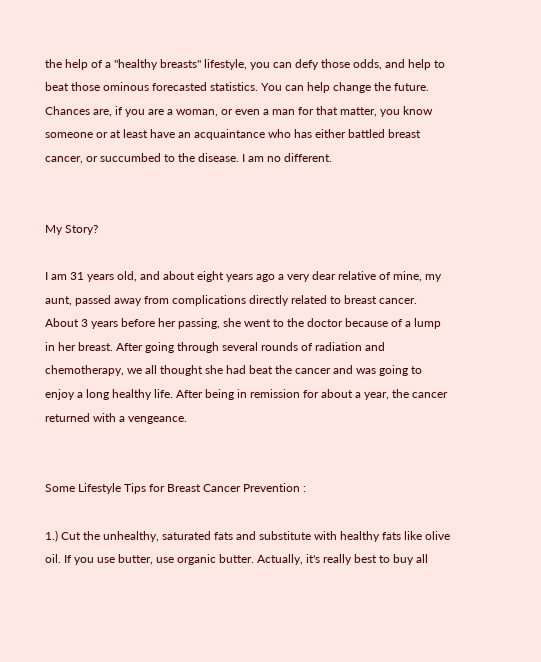the help of a "healthy breasts" lifestyle, you can defy those odds, and help to beat those ominous forecasted statistics. You can help change the future. Chances are, if you are a woman, or even a man for that matter, you know someone or at least have an acquaintance who has either battled breast cancer, or succumbed to the disease. I am no different.


My Story?

I am 31 years old, and about eight years ago a very dear relative of mine, my aunt, passed away from complications directly related to breast cancer. About 3 years before her passing, she went to the doctor because of a lump in her breast. After going through several rounds of radiation and chemotherapy, we all thought she had beat the cancer and was going to enjoy a long healthy life. After being in remission for about a year, the cancer returned with a vengeance.


Some Lifestyle Tips for Breast Cancer Prevention :

1.) Cut the unhealthy, saturated fats and substitute with healthy fats like olive oil. If you use butter, use organic butter. Actually, it's really best to buy all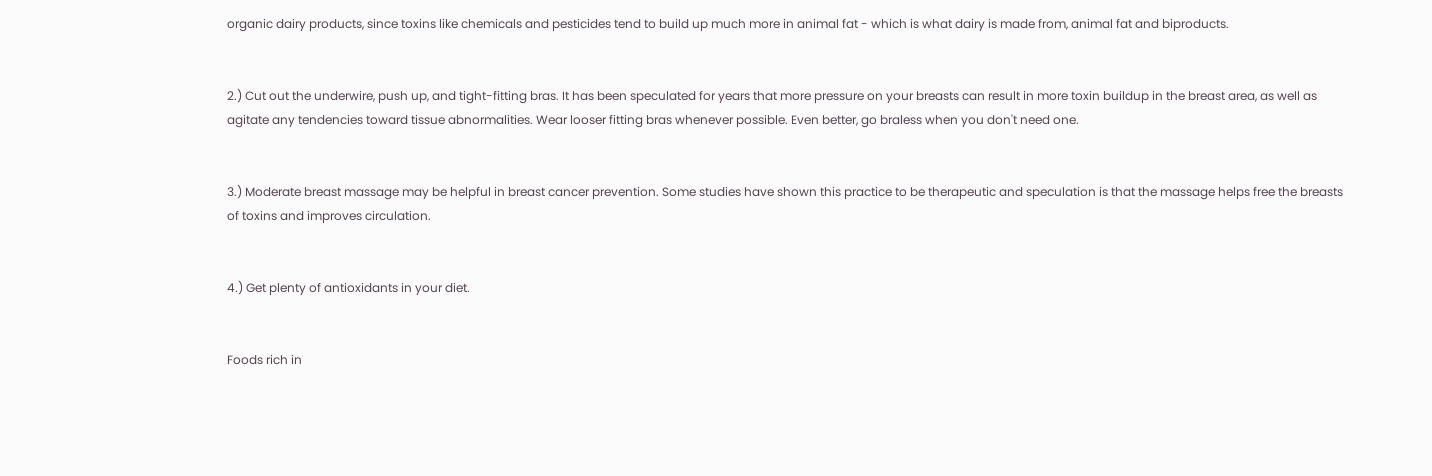organic dairy products, since toxins like chemicals and pesticides tend to build up much more in animal fat - which is what dairy is made from, animal fat and biproducts.


2.) Cut out the underwire, push up, and tight-fitting bras. It has been speculated for years that more pressure on your breasts can result in more toxin buildup in the breast area, as well as agitate any tendencies toward tissue abnormalities. Wear looser fitting bras whenever possible. Even better, go braless when you don't need one.


3.) Moderate breast massage may be helpful in breast cancer prevention. Some studies have shown this practice to be therapeutic and speculation is that the massage helps free the breasts of toxins and improves circulation.


4.) Get plenty of antioxidants in your diet.


Foods rich in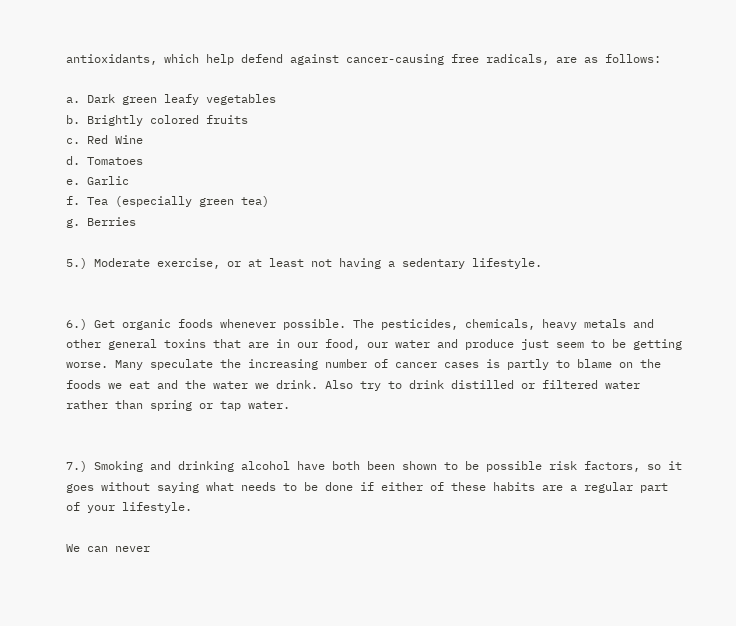antioxidants, which help defend against cancer-causing free radicals, are as follows:

a. Dark green leafy vegetables
b. Brightly colored fruits
c. Red Wine
d. Tomatoes
e. Garlic
f. Tea (especially green tea)
g. Berries

5.) Moderate exercise, or at least not having a sedentary lifestyle.


6.) Get organic foods whenever possible. The pesticides, chemicals, heavy metals and other general toxins that are in our food, our water and produce just seem to be getting worse. Many speculate the increasing number of cancer cases is partly to blame on the foods we eat and the water we drink. Also try to drink distilled or filtered water rather than spring or tap water.


7.) Smoking and drinking alcohol have both been shown to be possible risk factors, so it goes without saying what needs to be done if either of these habits are a regular part of your lifestyle.

We can never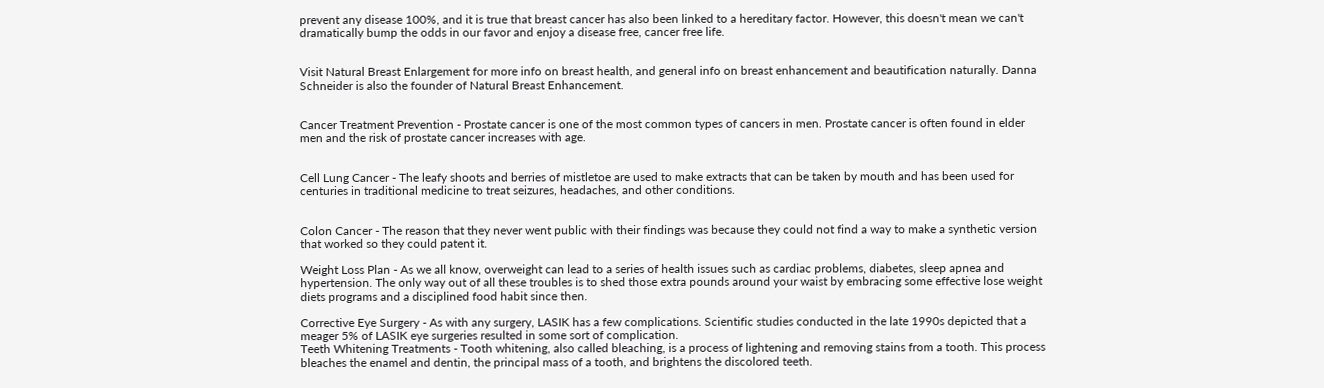prevent any disease 100%, and it is true that breast cancer has also been linked to a hereditary factor. However, this doesn't mean we can't dramatically bump the odds in our favor and enjoy a disease free, cancer free life.


Visit Natural Breast Enlargement for more info on breast health, and general info on breast enhancement and beautification naturally. Danna Schneider is also the founder of Natural Breast Enhancement.


Cancer Treatment Prevention - Prostate cancer is one of the most common types of cancers in men. Prostate cancer is often found in elder men and the risk of prostate cancer increases with age.


Cell Lung Cancer - The leafy shoots and berries of mistletoe are used to make extracts that can be taken by mouth and has been used for centuries in traditional medicine to treat seizures, headaches, and other conditions.


Colon Cancer - The reason that they never went public with their findings was because they could not find a way to make a synthetic version that worked so they could patent it.

Weight Loss Plan - As we all know, overweight can lead to a series of health issues such as cardiac problems, diabetes, sleep apnea and hypertension. The only way out of all these troubles is to shed those extra pounds around your waist by embracing some effective lose weight diets programs and a disciplined food habit since then.

Corrective Eye Surgery - As with any surgery, LASIK has a few complications. Scientific studies conducted in the late 1990s depicted that a meager 5% of LASIK eye surgeries resulted in some sort of complication.
Teeth Whitening Treatments - Tooth whitening, also called bleaching, is a process of lightening and removing stains from a tooth. This process bleaches the enamel and dentin, the principal mass of a tooth, and brightens the discolored teeth.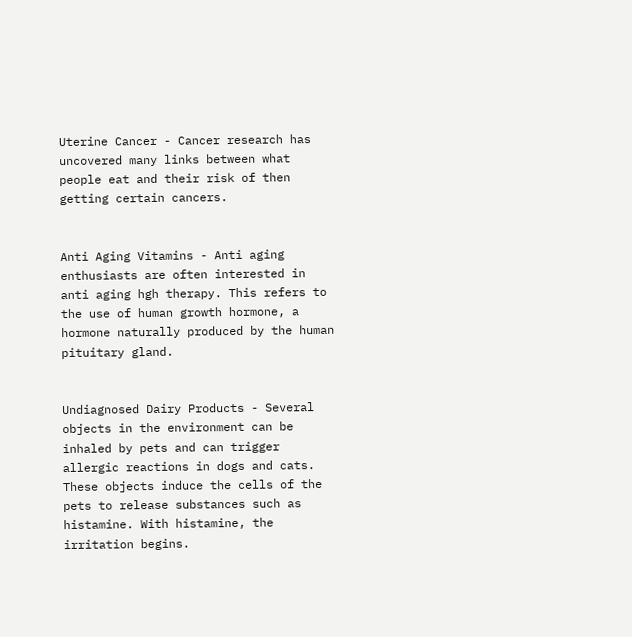Uterine Cancer - Cancer research has uncovered many links between what people eat and their risk of then getting certain cancers.


Anti Aging Vitamins - Anti aging enthusiasts are often interested in anti aging hgh therapy. This refers to the use of human growth hormone, a hormone naturally produced by the human pituitary gland.


Undiagnosed Dairy Products - Several objects in the environment can be inhaled by pets and can trigger allergic reactions in dogs and cats. These objects induce the cells of the pets to release substances such as histamine. With histamine, the irritation begins.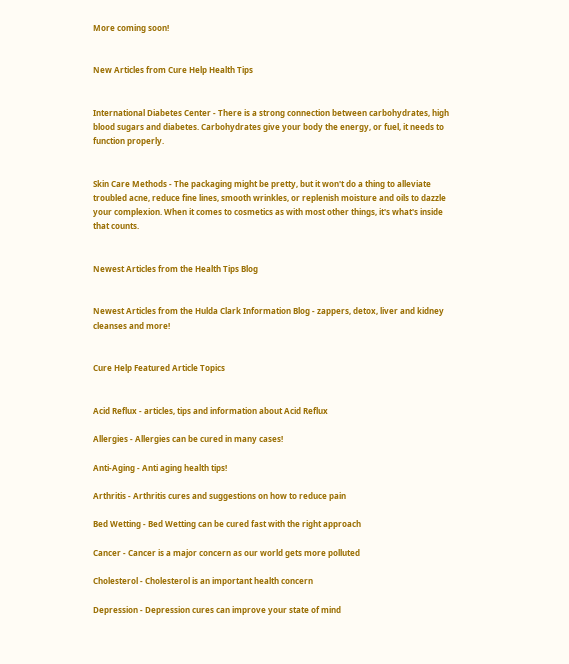More coming soon!


New Articles from Cure Help Health Tips


International Diabetes Center - There is a strong connection between carbohydrates, high blood sugars and diabetes. Carbohydrates give your body the energy, or fuel, it needs to function properly.


Skin Care Methods - The packaging might be pretty, but it won't do a thing to alleviate troubled acne, reduce fine lines, smooth wrinkles, or replenish moisture and oils to dazzle your complexion. When it comes to cosmetics as with most other things, it's what's inside that counts.


Newest Articles from the Health Tips Blog


Newest Articles from the Hulda Clark Information Blog - zappers, detox, liver and kidney cleanses and more!


Cure Help Featured Article Topics


Acid Reflux - articles, tips and information about Acid Reflux

Allergies - Allergies can be cured in many cases!

Anti-Aging - Anti aging health tips!

Arthritis - Arthritis cures and suggestions on how to reduce pain

Bed Wetting - Bed Wetting can be cured fast with the right approach

Cancer - Cancer is a major concern as our world gets more polluted

Cholesterol - Cholesterol is an important health concern

Depression - Depression cures can improve your state of mind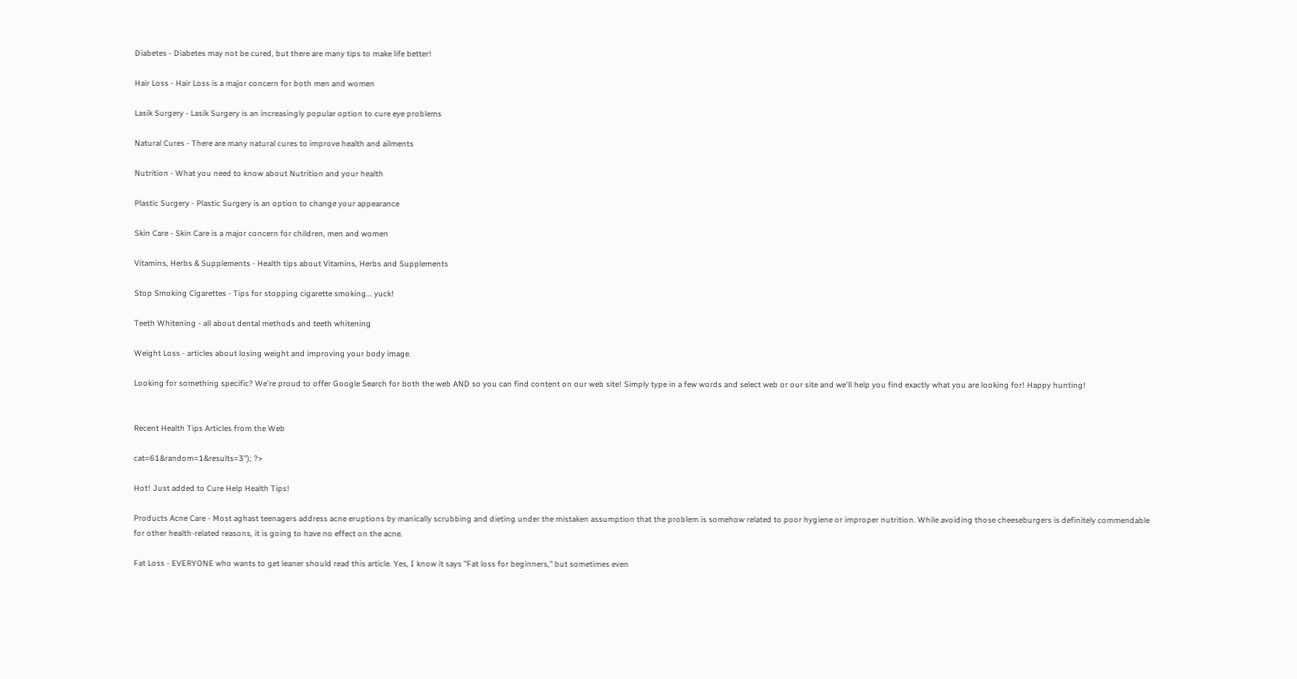Diabetes - Diabetes may not be cured, but there are many tips to make life better!

Hair Loss - Hair Loss is a major concern for both men and women

Lasik Surgery - Lasik Surgery is an increasingly popular option to cure eye problems

Natural Cures - There are many natural cures to improve health and ailments

Nutrition - What you need to know about Nutrition and your health

Plastic Surgery - Plastic Surgery is an option to change your appearance

Skin Care - Skin Care is a major concern for children, men and women

Vitamins, Herbs & Supplements - Health tips about Vitamins, Herbs and Supplements

Stop Smoking Cigarettes - Tips for stopping cigarette smoking... yuck!

Teeth Whitening - all about dental methods and teeth whitening

Weight Loss - articles about losing weight and improving your body image.

Looking for something specific? We're proud to offer Google Search for both the web AND so you can find content on our web site! Simply type in a few words and select web or our site and we'll help you find exactly what you are looking for! Happy hunting!


Recent Health Tips Articles from the Web

cat=61&random=1&results=3"); ?>

Hot! Just added to Cure Help Health Tips!

Products Acne Care - Most aghast teenagers address acne eruptions by manically scrubbing and dieting under the mistaken assumption that the problem is somehow related to poor hygiene or improper nutrition. While avoiding those cheeseburgers is definitely commendable for other health-related reasons, it is going to have no effect on the acne.

Fat Loss - EVERYONE who wants to get leaner should read this article. Yes, I know it says "Fat loss for beginners," but sometimes even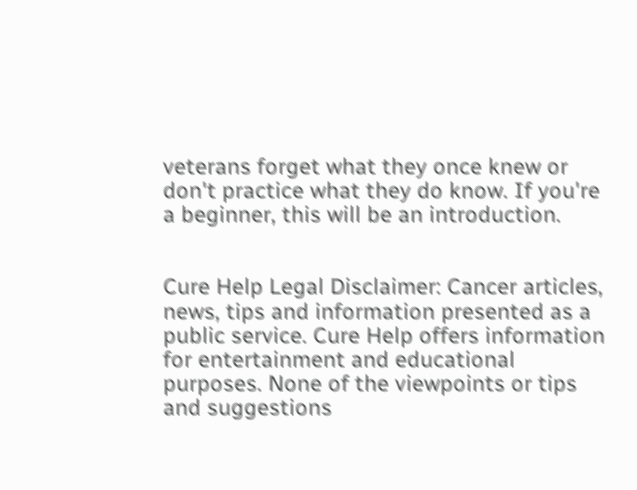veterans forget what they once knew or don't practice what they do know. If you're a beginner, this will be an introduction.


Cure Help Legal Disclaimer: Cancer articles, news, tips and information presented as a public service. Cure Help offers information for entertainment and educational purposes. None of the viewpoints or tips and suggestions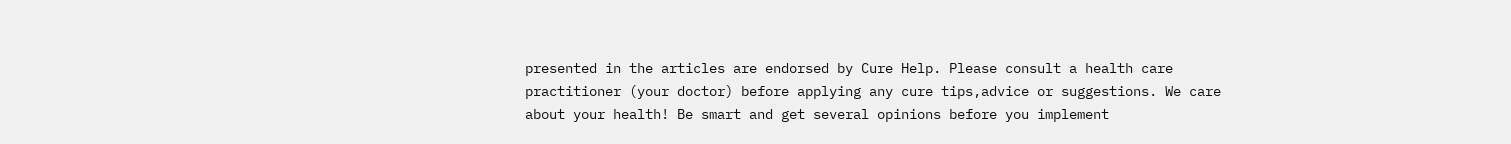presented in the articles are endorsed by Cure Help. Please consult a health care practitioner (your doctor) before applying any cure tips,advice or suggestions. We care about your health! Be smart and get several opinions before you implement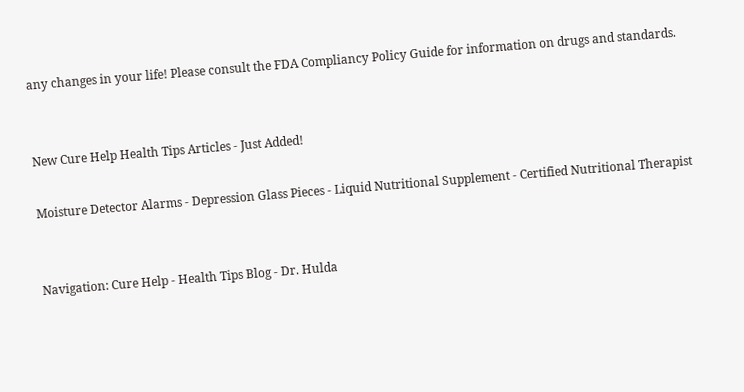any changes in your life! Please consult the FDA Compliancy Policy Guide for information on drugs and standards.


New Cure Help Health Tips Articles - Just Added!

Moisture Detector Alarms - Depression Glass Pieces - Liquid Nutritional Supplement - Certified Nutritional Therapist


Navigation: Cure Help - Health Tips Blog - Dr. Hulda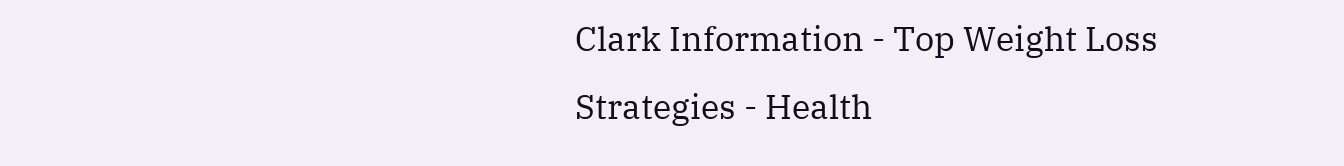Clark Information - Top Weight Loss Strategies - Health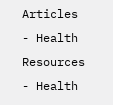Articles - Health Resources - Health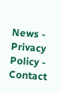News - Privacy Policy - Contact